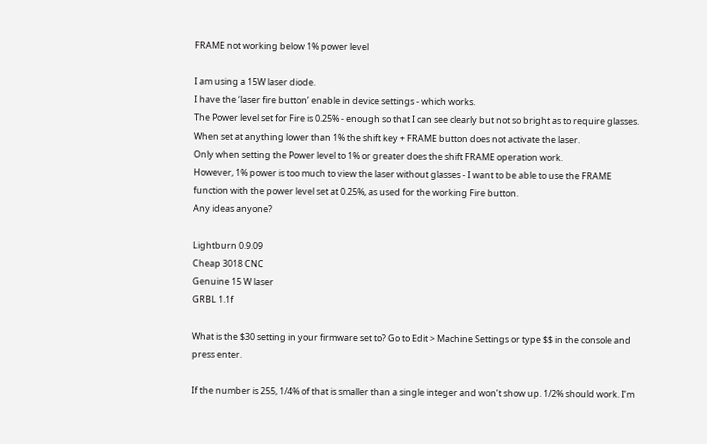FRAME not working below 1% power level

I am using a 15W laser diode.
I have the ‘laser fire button’ enable in device settings - which works.
The Power level set for Fire is 0.25% - enough so that I can see clearly but not so bright as to require glasses.
When set at anything lower than 1% the shift key + FRAME button does not activate the laser.
Only when setting the Power level to 1% or greater does the shift FRAME operation work.
However, 1% power is too much to view the laser without glasses - I want to be able to use the FRAME function with the power level set at 0.25%, as used for the working Fire button.
Any ideas anyone?

Lightburn 0.9.09
Cheap 3018 CNC
Genuine 15 W laser
GRBL 1.1f

What is the $30 setting in your firmware set to? Go to Edit > Machine Settings or type $$ in the console and press enter.

If the number is 255, 1/4% of that is smaller than a single integer and won’t show up. 1/2% should work. I’m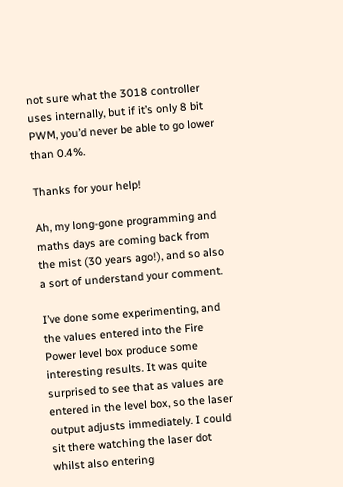not sure what the 3018 controller uses internally, but if it’s only 8 bit PWM, you’d never be able to go lower than 0.4%.

Thanks for your help!

Ah, my long-gone programming and maths days are coming back from the mist (30 years ago!), and so also a sort of understand your comment.

I’ve done some experimenting, and the values entered into the Fire Power level box produce some interesting results. It was quite surprised to see that as values are entered in the level box, so the laser output adjusts immediately. I could sit there watching the laser dot whilst also entering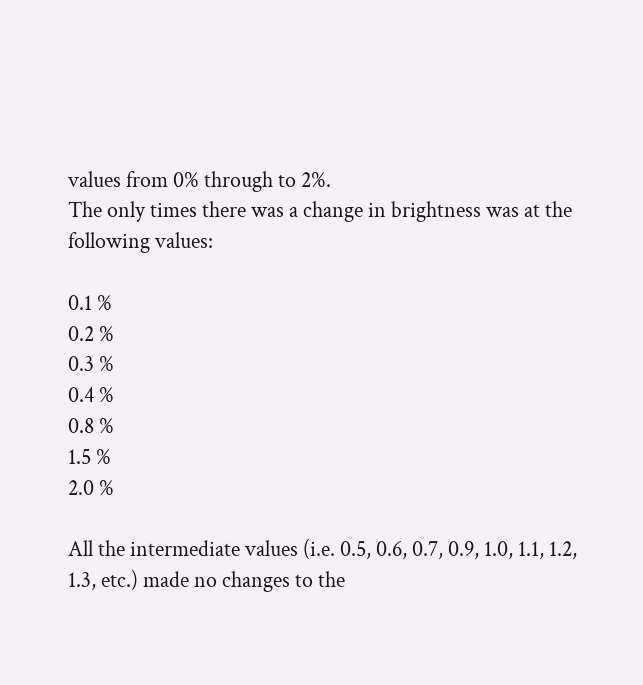values from 0% through to 2%.
The only times there was a change in brightness was at the following values:

0.1 %
0.2 %
0.3 %
0.4 %
0.8 %
1.5 %
2.0 %

All the intermediate values (i.e. 0.5, 0.6, 0.7, 0.9, 1.0, 1.1, 1.2, 1.3, etc.) made no changes to the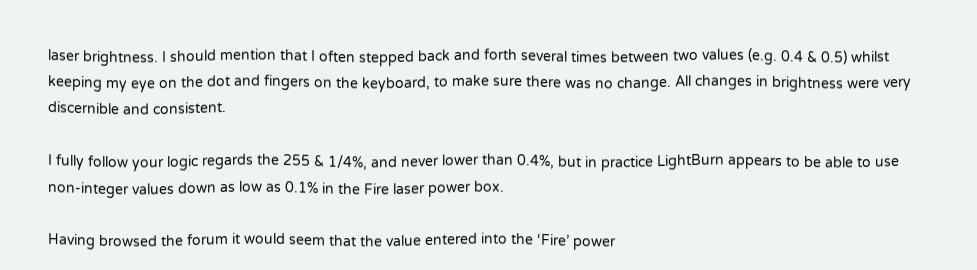laser brightness. I should mention that I often stepped back and forth several times between two values (e.g. 0.4 & 0.5) whilst keeping my eye on the dot and fingers on the keyboard, to make sure there was no change. All changes in brightness were very discernible and consistent.

I fully follow your logic regards the 255 & 1/4%, and never lower than 0.4%, but in practice LightBurn appears to be able to use non-integer values down as low as 0.1% in the Fire laser power box.

Having browsed the forum it would seem that the value entered into the ‘Fire’ power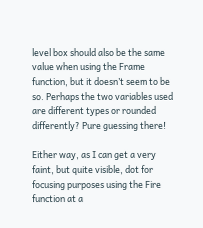level box should also be the same value when using the Frame function, but it doesn’t seem to be so. Perhaps the two variables used are different types or rounded differently? Pure guessing there!

Either way, as I can get a very faint, but quite visible, dot for focusing purposes using the Fire function at a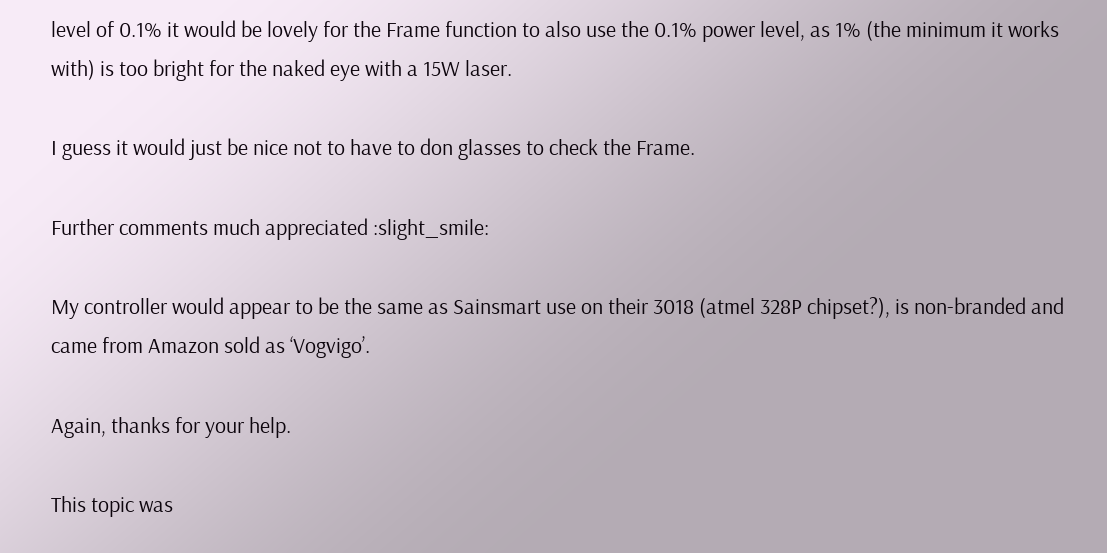level of 0.1% it would be lovely for the Frame function to also use the 0.1% power level, as 1% (the minimum it works with) is too bright for the naked eye with a 15W laser.

I guess it would just be nice not to have to don glasses to check the Frame.

Further comments much appreciated :slight_smile:

My controller would appear to be the same as Sainsmart use on their 3018 (atmel 328P chipset?), is non-branded and came from Amazon sold as ‘Vogvigo’.

Again, thanks for your help.

This topic was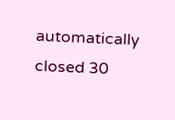automatically closed 30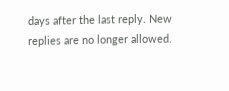days after the last reply. New replies are no longer allowed.